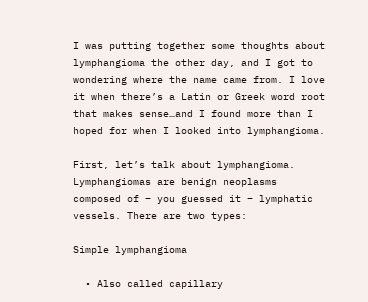I was putting together some thoughts about lymphangioma the other day, and I got to wondering where the name came from. I love it when there’s a Latin or Greek word root that makes sense…and I found more than I hoped for when I looked into lymphangioma.

First, let’s talk about lymphangioma. Lymphangiomas are benign neoplasms composed of – you guessed it – lymphatic vessels. There are two types:

Simple lymphangioma

  • Also called capillary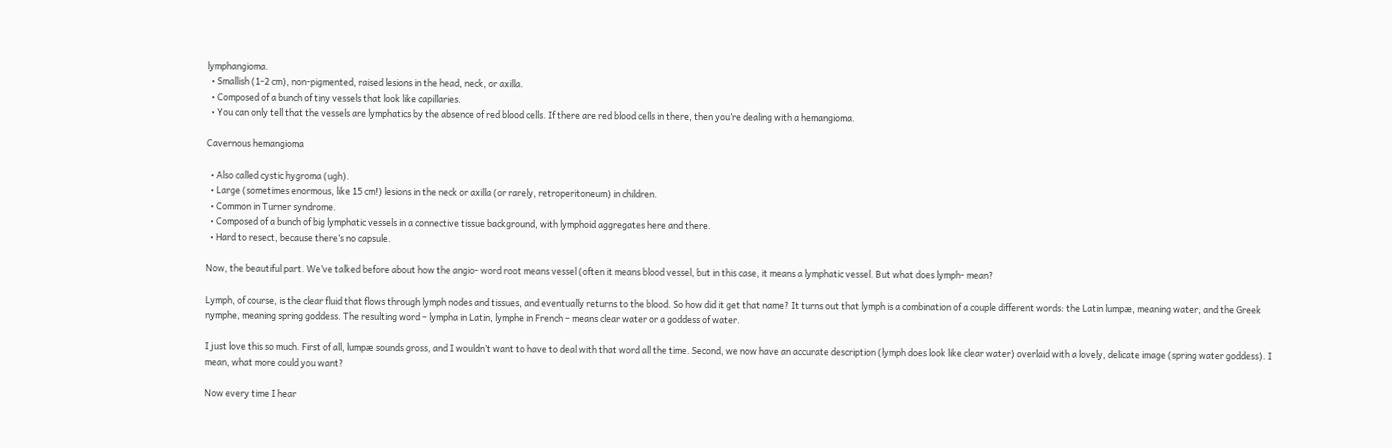lymphangioma.
  • Smallish (1-2 cm), non-pigmented, raised lesions in the head, neck, or axilla.
  • Composed of a bunch of tiny vessels that look like capillaries.
  • You can only tell that the vessels are lymphatics by the absence of red blood cells. If there are red blood cells in there, then you’re dealing with a hemangioma.

Cavernous hemangioma

  • Also called cystic hygroma (ugh).
  • Large (sometimes enormous, like 15 cm!) lesions in the neck or axilla (or rarely, retroperitoneum) in children.
  • Common in Turner syndrome.
  • Composed of a bunch of big lymphatic vessels in a connective tissue background, with lymphoid aggregates here and there.
  • Hard to resect, because there’s no capsule.

Now, the beautiful part. We’ve talked before about how the angio- word root means vessel (often it means blood vessel, but in this case, it means a lymphatic vessel. But what does lymph- mean?

Lymph, of course, is the clear fluid that flows through lymph nodes and tissues, and eventually returns to the blood. So how did it get that name? It turns out that lymph is a combination of a couple different words: the Latin lumpæ, meaning water, and the Greek nymphe, meaning spring goddess. The resulting word – lympha in Latin, lymphe in French – means clear water or a goddess of water.

I just love this so much. First of all, lumpæ sounds gross, and I wouldn’t want to have to deal with that word all the time. Second, we now have an accurate description (lymph does look like clear water) overlaid with a lovely, delicate image (spring water goddess). I mean, what more could you want?

Now every time I hear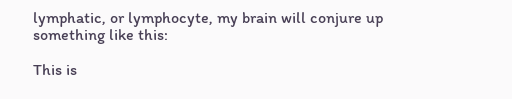lymphatic, or lymphocyte, my brain will conjure up something like this:

This is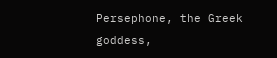Persephone, the Greek goddess,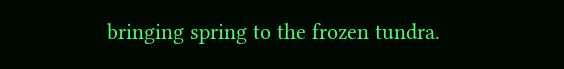bringing spring to the frozen tundra.